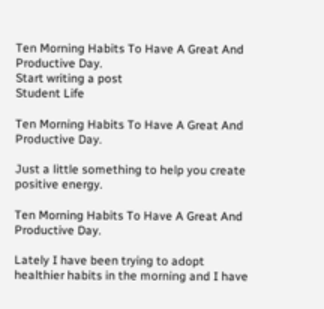Ten Morning Habits To Have A Great And Productive Day.
Start writing a post
Student Life

Ten Morning Habits To Have A Great And Productive Day.

Just a little something to help you create positive energy.

Ten Morning Habits To Have A Great And Productive Day.

Lately I have been trying to adopt healthier habits in the morning and I have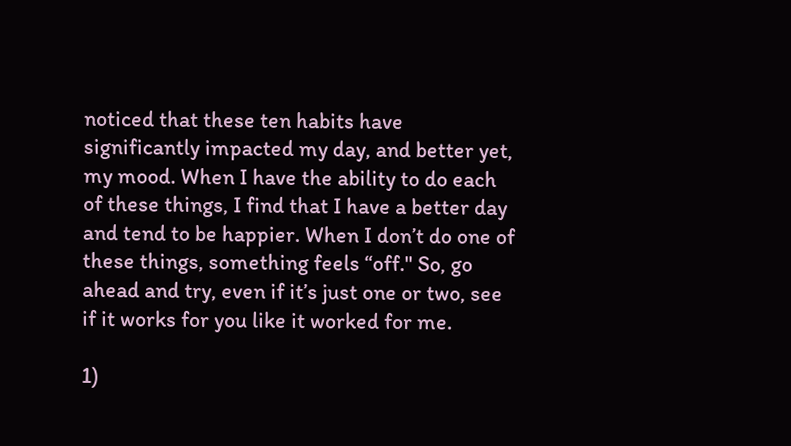noticed that these ten habits have significantly impacted my day, and better yet, my mood. When I have the ability to do each of these things, I find that I have a better day and tend to be happier. When I don’t do one of these things, something feels “off." So, go ahead and try, even if it’s just one or two, see if it works for you like it worked for me.

1)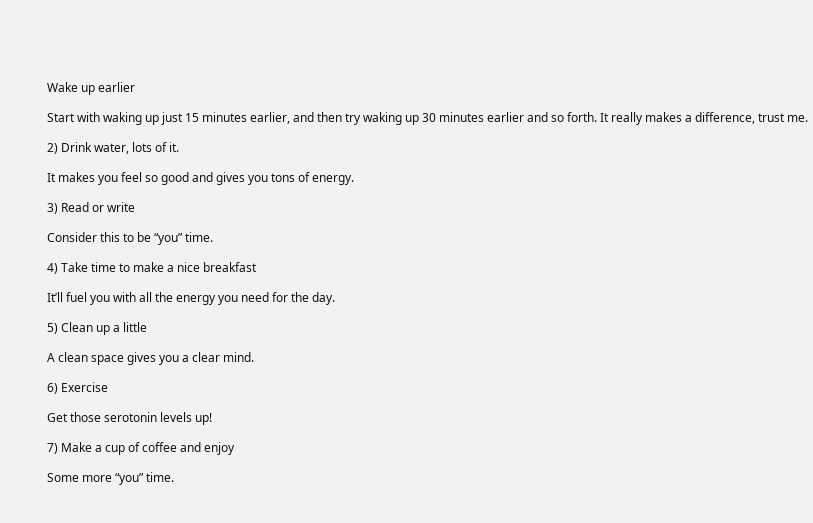Wake up earlier

Start with waking up just 15 minutes earlier, and then try waking up 30 minutes earlier and so forth. It really makes a difference, trust me.

2) Drink water, lots of it.

It makes you feel so good and gives you tons of energy.

3) Read or write

Consider this to be “you” time.

4) Take time to make a nice breakfast

It’ll fuel you with all the energy you need for the day.

5) Clean up a little

A clean space gives you a clear mind.

6) Exercise

Get those serotonin levels up!

7) Make a cup of coffee and enjoy

Some more “you” time.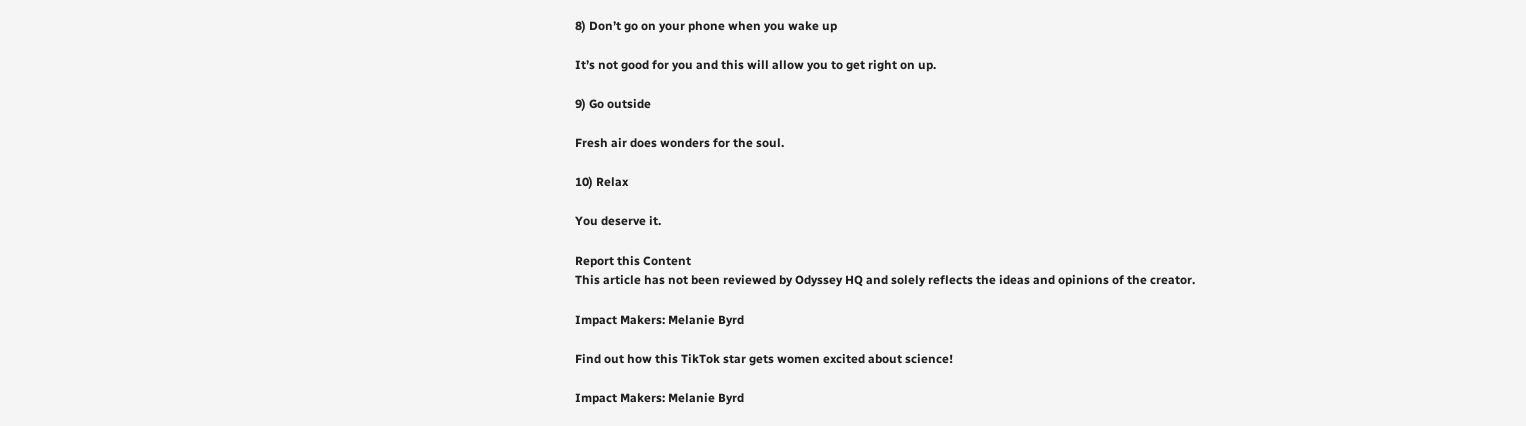8) Don’t go on your phone when you wake up

It’s not good for you and this will allow you to get right on up.

9) Go outside

Fresh air does wonders for the soul.

10) Relax

You deserve it.

Report this Content
This article has not been reviewed by Odyssey HQ and solely reflects the ideas and opinions of the creator.

Impact Makers: Melanie Byrd

Find out how this TikTok star gets women excited about science!

Impact Makers: Melanie Byrd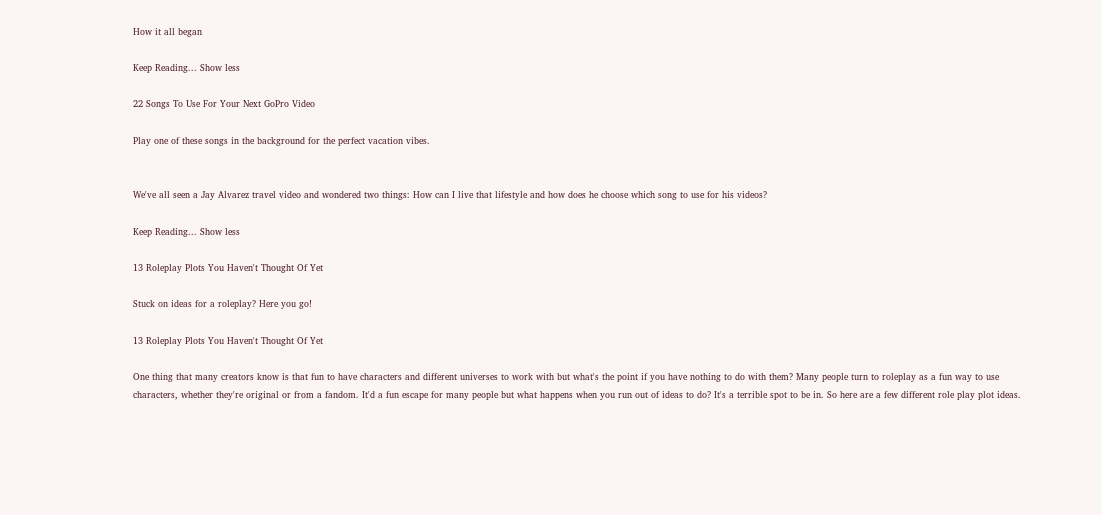How it all began

Keep Reading... Show less

22 Songs To Use For Your Next GoPro Video

Play one of these songs in the background for the perfect vacation vibes.


We've all seen a Jay Alvarez travel video and wondered two things: How can I live that lifestyle and how does he choose which song to use for his videos?

Keep Reading... Show less

13 Roleplay Plots You Haven't Thought Of Yet

Stuck on ideas for a roleplay? Here you go!

13 Roleplay Plots You Haven't Thought Of Yet

One thing that many creators know is that fun to have characters and different universes to work with but what's the point if you have nothing to do with them? Many people turn to roleplay as a fun way to use characters, whether they're original or from a fandom. It'd a fun escape for many people but what happens when you run out of ideas to do? It's a terrible spot to be in. So here are a few different role play plot ideas.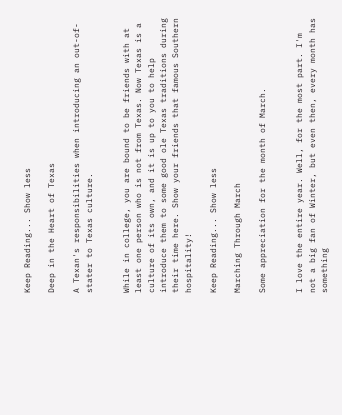Keep Reading... Show less

Deep in the Heart of Texas

A Texan's responsibilities when introducing an out-of-stater to Texas culture.


While in college, you are bound to be friends with at least one person who is not from Texas. Now Texas is a culture of its own, and it is up to you to help introduce them to some good ole Texas traditions during their time here. Show your friends that famous Southern hospitality!

Keep Reading... Show less

Marching Through March

Some appreciation for the month of March.


I love the entire year. Well, for the most part. I'm not a big fan of Winter, but even then, every month has something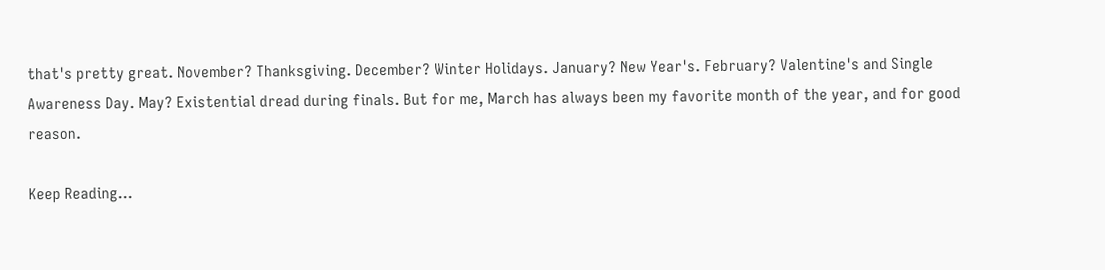that's pretty great. November? Thanksgiving. December? Winter Holidays. January? New Year's. February? Valentine's and Single Awareness Day. May? Existential dread during finals. But for me, March has always been my favorite month of the year, and for good reason.

Keep Reading...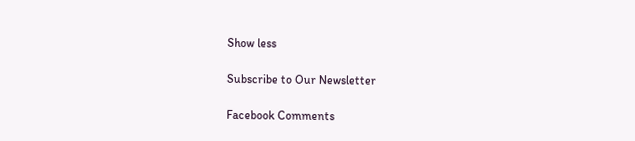Show less

Subscribe to Our Newsletter

Facebook Comments